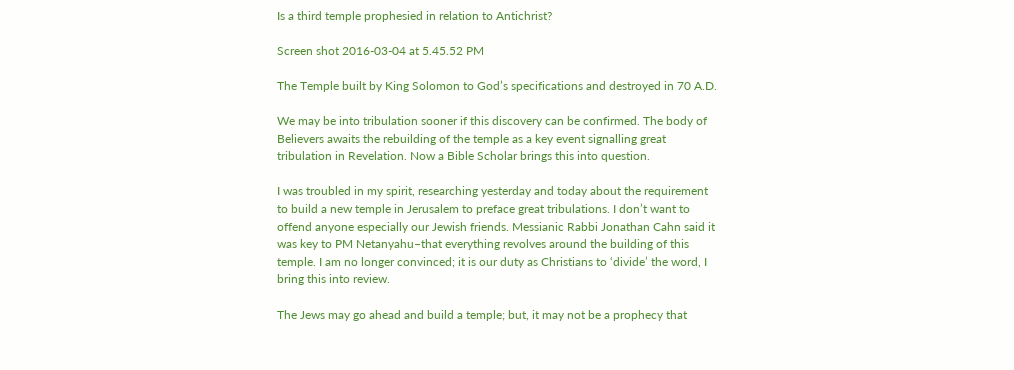Is a third temple prophesied in relation to Antichrist?

Screen shot 2016-03-04 at 5.45.52 PM

The Temple built by King Solomon to God’s specifications and destroyed in 70 A.D.

We may be into tribulation sooner if this discovery can be confirmed. The body of Believers awaits the rebuilding of the temple as a key event signalling great tribulation in Revelation. Now a Bible Scholar brings this into question.

I was troubled in my spirit, researching yesterday and today about the requirement to build a new temple in Jerusalem to preface great tribulations. I don’t want to offend anyone especially our Jewish friends. Messianic Rabbi Jonathan Cahn said it was key to PM Netanyahu–that everything revolves around the building of this temple. I am no longer convinced; it is our duty as Christians to ‘divide’ the word, I bring this into review.

The Jews may go ahead and build a temple; but, it may not be a prophecy that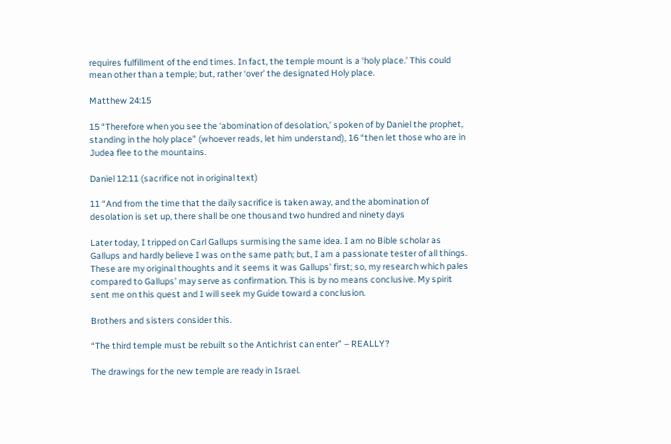requires fulfillment of the end times. In fact, the temple mount is a ‘holy place.’ This could mean other than a temple; but, rather ‘over’ the designated Holy place.

Matthew 24:15

15 “Therefore when you see the ‘abomination of desolation,’ spoken of by Daniel the prophet, standing in the holy place” (whoever reads, let him understand), 16 “then let those who are in Judea flee to the mountains.

Daniel 12:11 (sacrifice not in original text)

11 “And from the time that the daily sacrifice is taken away, and the abomination of desolation is set up, there shall be one thousand two hundred and ninety days

Later today, I tripped on Carl Gallups surmising the same idea. I am no Bible scholar as Gallups and hardly believe I was on the same path; but, I am a passionate tester of all things. These are my original thoughts and it seems it was Gallups’ first; so, my research which pales compared to Gallups’ may serve as confirmation. This is by no means conclusive. My spirit sent me on this quest and I will seek my Guide toward a conclusion.

Brothers and sisters consider this.

“The third temple must be rebuilt so the Antichrist can enter” – REALLY?

The drawings for the new temple are ready in Israel.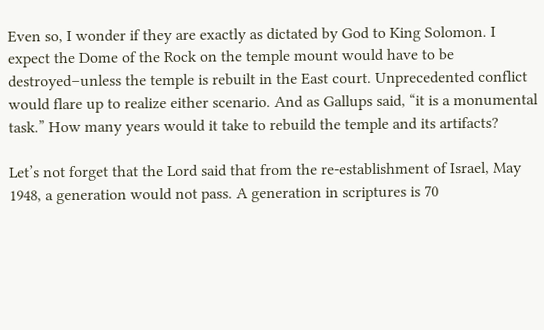Even so, I wonder if they are exactly as dictated by God to King Solomon. I expect the Dome of the Rock on the temple mount would have to be destroyed–unless the temple is rebuilt in the East court. Unprecedented conflict would flare up to realize either scenario. And as Gallups said, “it is a monumental task.” How many years would it take to rebuild the temple and its artifacts?

Let’s not forget that the Lord said that from the re-establishment of Israel, May 1948, a generation would not pass. A generation in scriptures is 70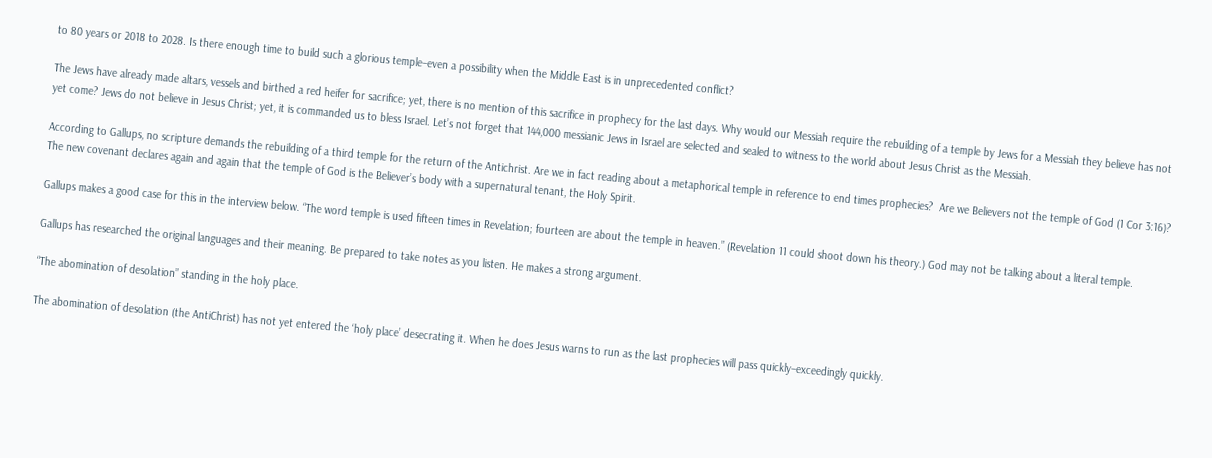to 80 years or 2018 to 2028. Is there enough time to build such a glorious temple–even a possibility when the Middle East is in unprecedented conflict?

The Jews have already made altars, vessels and birthed a red heifer for sacrifice; yet, there is no mention of this sacrifice in prophecy for the last days. Why would our Messiah require the rebuilding of a temple by Jews for a Messiah they believe has not yet come? Jews do not believe in Jesus Christ; yet, it is commanded us to bless Israel. Let’s not forget that 144,000 messianic Jews in Israel are selected and sealed to witness to the world about Jesus Christ as the Messiah.

According to Gallups, no scripture demands the rebuilding of a third temple for the return of the Antichrist. Are we in fact reading about a metaphorical temple in reference to end times prophecies?  Are we Believers not the temple of God (1 Cor 3:16)? The new covenant declares again and again that the temple of God is the Believer’s body with a supernatural tenant, the Holy Spirit.

Gallups makes a good case for this in the interview below. “The word temple is used fifteen times in Revelation; fourteen are about the temple in heaven.” (Revelation 11 could shoot down his theory.) God may not be talking about a literal temple.

Gallups has researched the original languages and their meaning. Be prepared to take notes as you listen. He makes a strong argument.

“The abomination of desolation” standing in the holy place.

The abomination of desolation (the AntiChrist) has not yet entered the ‘holy place’ desecrating it. When he does Jesus warns to run as the last prophecies will pass quickly–exceedingly quickly.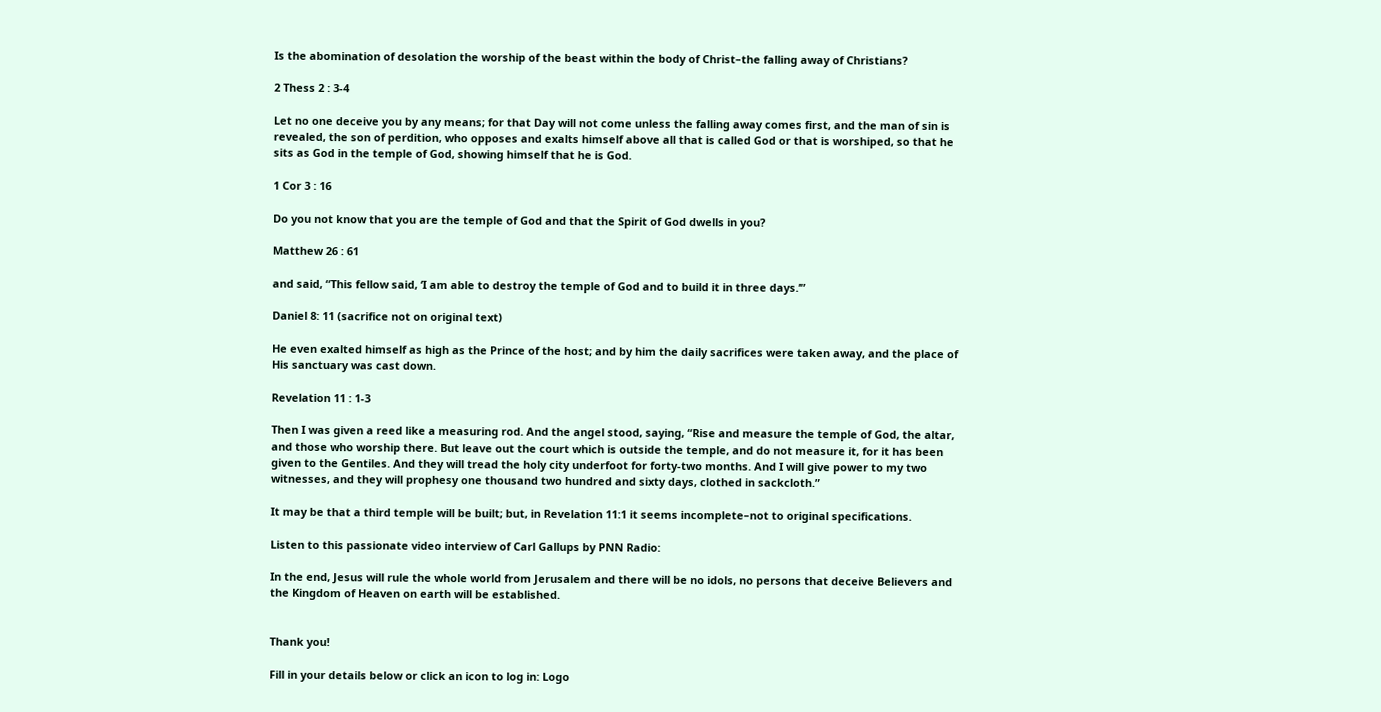Is the abomination of desolation the worship of the beast within the body of Christ–the falling away of Christians?

2 Thess 2 : 3-4

Let no one deceive you by any means; for that Day will not come unless the falling away comes first, and the man of sin is revealed, the son of perdition, who opposes and exalts himself above all that is called God or that is worshiped, so that he sits as God in the temple of God, showing himself that he is God.

1 Cor 3 : 16

Do you not know that you are the temple of God and that the Spirit of God dwells in you?

Matthew 26 : 61

and said, “This fellow said, ‘I am able to destroy the temple of God and to build it in three days.’”

Daniel 8: 11 (sacrifice not on original text)

He even exalted himself as high as the Prince of the host; and by him the daily sacrifices were taken away, and the place of His sanctuary was cast down.

Revelation 11 : 1-3

Then I was given a reed like a measuring rod. And the angel stood, saying, “Rise and measure the temple of God, the altar, and those who worship there. But leave out the court which is outside the temple, and do not measure it, for it has been given to the Gentiles. And they will tread the holy city underfoot for forty-two months. And I will give power to my two witnesses, and they will prophesy one thousand two hundred and sixty days, clothed in sackcloth.”

It may be that a third temple will be built; but, in Revelation 11:1 it seems incomplete–not to original specifications.

Listen to this passionate video interview of Carl Gallups by PNN Radio:

In the end, Jesus will rule the whole world from Jerusalem and there will be no idols, no persons that deceive Believers and the Kingdom of Heaven on earth will be established.


Thank you!

Fill in your details below or click an icon to log in: Logo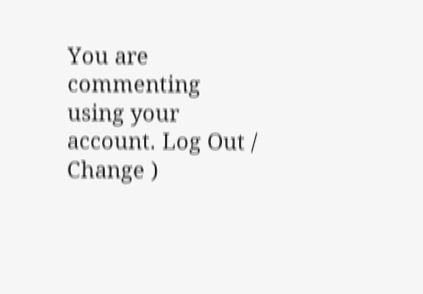You are commenting using your account. Log Out /  Change )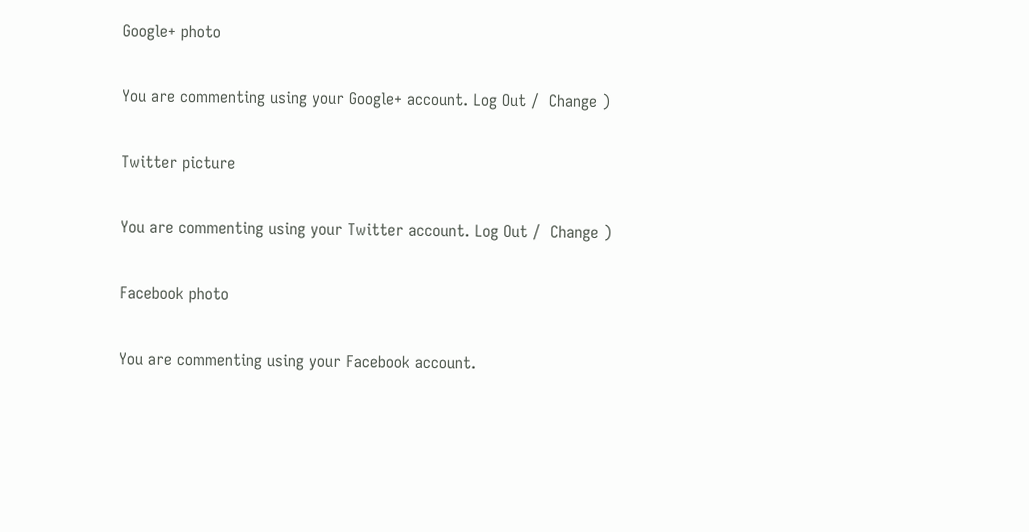Google+ photo

You are commenting using your Google+ account. Log Out /  Change )

Twitter picture

You are commenting using your Twitter account. Log Out /  Change )

Facebook photo

You are commenting using your Facebook account.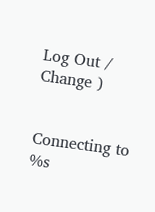Log Out /  Change )


Connecting to %s